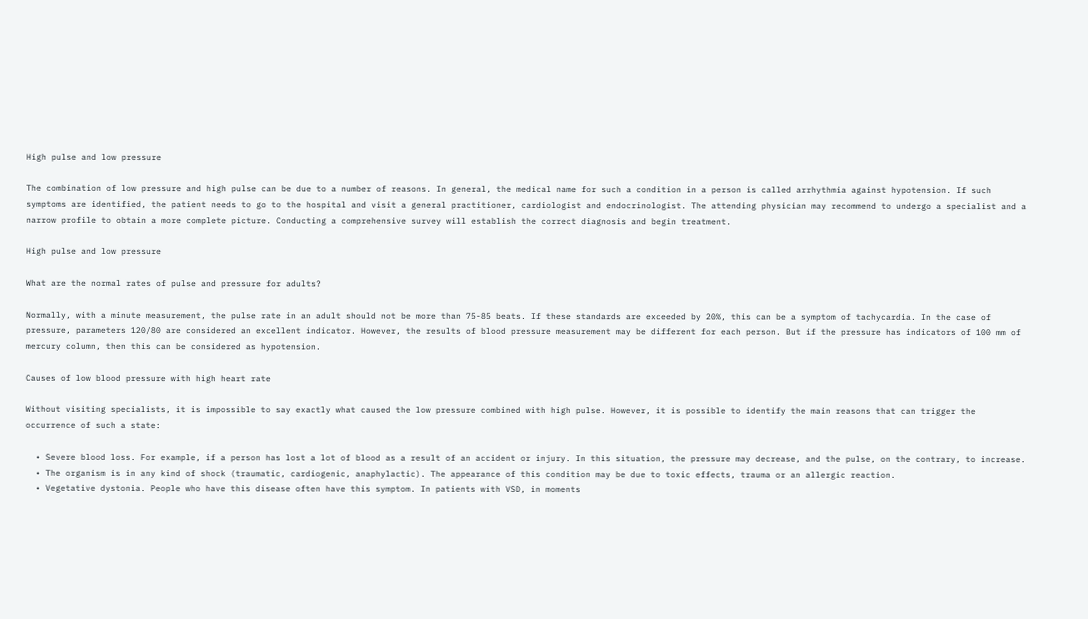High pulse and low pressure

The combination of low pressure and high pulse can be due to a number of reasons. In general, the medical name for such a condition in a person is called arrhythmia against hypotension. If such symptoms are identified, the patient needs to go to the hospital and visit a general practitioner, cardiologist and endocrinologist. The attending physician may recommend to undergo a specialist and a narrow profile to obtain a more complete picture. Conducting a comprehensive survey will establish the correct diagnosis and begin treatment.

High pulse and low pressure

What are the normal rates of pulse and pressure for adults?

Normally, with a minute measurement, the pulse rate in an adult should not be more than 75-85 beats. If these standards are exceeded by 20%, this can be a symptom of tachycardia. In the case of pressure, parameters 120/80 are considered an excellent indicator. However, the results of blood pressure measurement may be different for each person. But if the pressure has indicators of 100 mm of mercury column, then this can be considered as hypotension.

Causes of low blood pressure with high heart rate

Without visiting specialists, it is impossible to say exactly what caused the low pressure combined with high pulse. However, it is possible to identify the main reasons that can trigger the occurrence of such a state:

  • Severe blood loss. For example, if a person has lost a lot of blood as a result of an accident or injury. In this situation, the pressure may decrease, and the pulse, on the contrary, to increase.
  • The organism is in any kind of shock (traumatic, cardiogenic, anaphylactic). The appearance of this condition may be due to toxic effects, trauma or an allergic reaction.
  • Vegetative dystonia. People who have this disease often have this symptom. In patients with VSD, in moments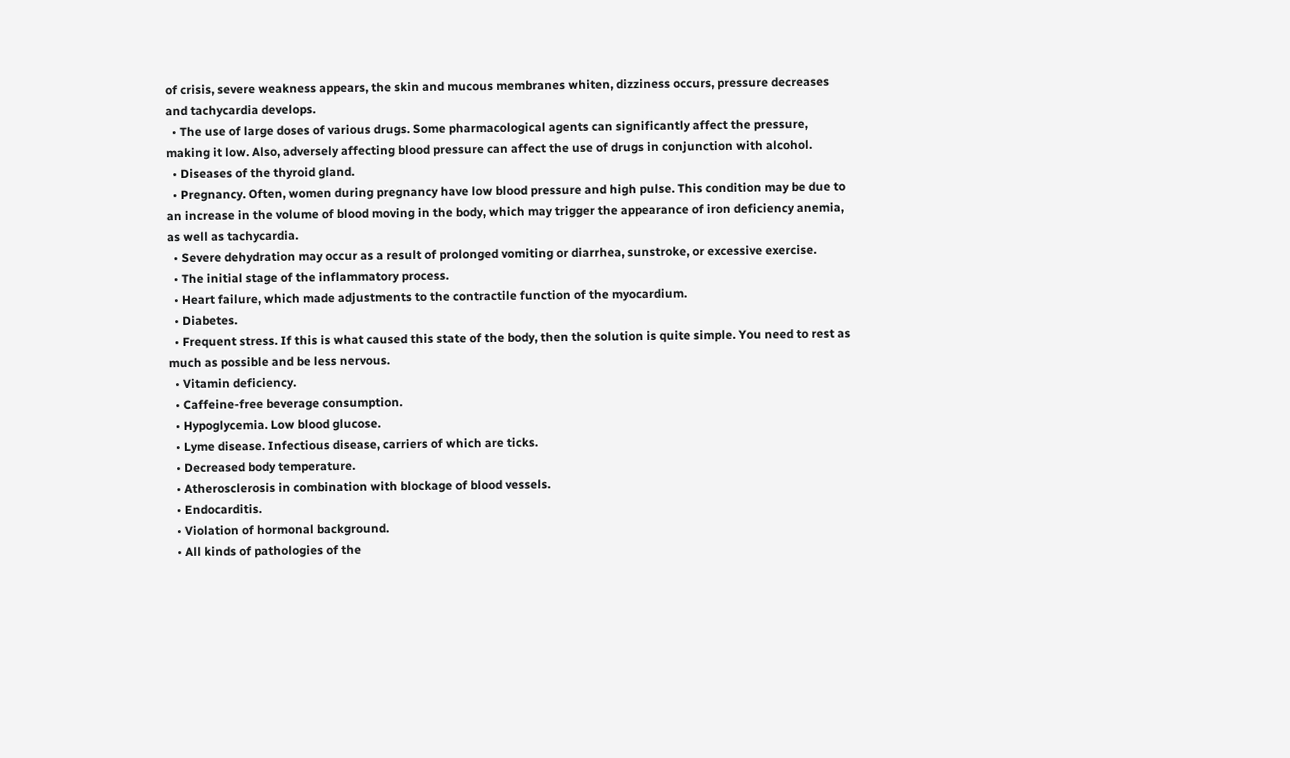of crisis, severe weakness appears, the skin and mucous membranes whiten, dizziness occurs, pressure decreases and tachycardia develops.
  • The use of large doses of various drugs. Some pharmacological agents can significantly affect the pressure, making it low. Also, adversely affecting blood pressure can affect the use of drugs in conjunction with alcohol.
  • Diseases of the thyroid gland.
  • Pregnancy. Often, women during pregnancy have low blood pressure and high pulse. This condition may be due to an increase in the volume of blood moving in the body, which may trigger the appearance of iron deficiency anemia, as well as tachycardia.
  • Severe dehydration may occur as a result of prolonged vomiting or diarrhea, sunstroke, or excessive exercise.
  • The initial stage of the inflammatory process.
  • Heart failure, which made adjustments to the contractile function of the myocardium.
  • Diabetes.
  • Frequent stress. If this is what caused this state of the body, then the solution is quite simple. You need to rest as much as possible and be less nervous.
  • Vitamin deficiency.
  • Caffeine-free beverage consumption.
  • Hypoglycemia. Low blood glucose.
  • Lyme disease. Infectious disease, carriers of which are ticks.
  • Decreased body temperature.
  • Atherosclerosis in combination with blockage of blood vessels.
  • Endocarditis.
  • Violation of hormonal background.
  • All kinds of pathologies of the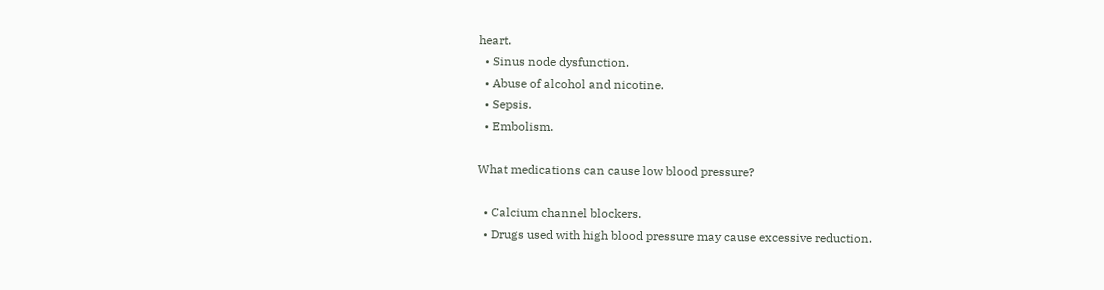heart.
  • Sinus node dysfunction.
  • Abuse of alcohol and nicotine.
  • Sepsis.
  • Embolism.

What medications can cause low blood pressure?

  • Calcium channel blockers.
  • Drugs used with high blood pressure may cause excessive reduction.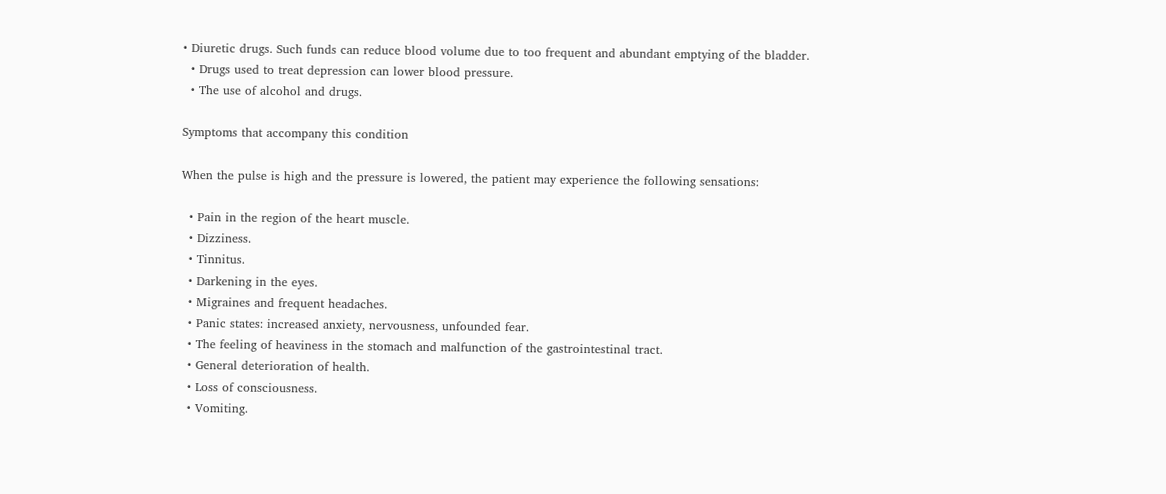• Diuretic drugs. Such funds can reduce blood volume due to too frequent and abundant emptying of the bladder.
  • Drugs used to treat depression can lower blood pressure.
  • The use of alcohol and drugs.

Symptoms that accompany this condition

When the pulse is high and the pressure is lowered, the patient may experience the following sensations:

  • Pain in the region of the heart muscle.
  • Dizziness.
  • Tinnitus.
  • Darkening in the eyes.
  • Migraines and frequent headaches.
  • Panic states: increased anxiety, nervousness, unfounded fear.
  • The feeling of heaviness in the stomach and malfunction of the gastrointestinal tract.
  • General deterioration of health.
  • Loss of consciousness.
  • Vomiting.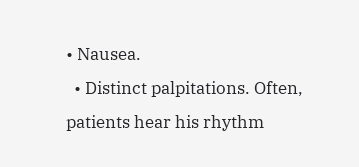• Nausea.
  • Distinct palpitations. Often, patients hear his rhythm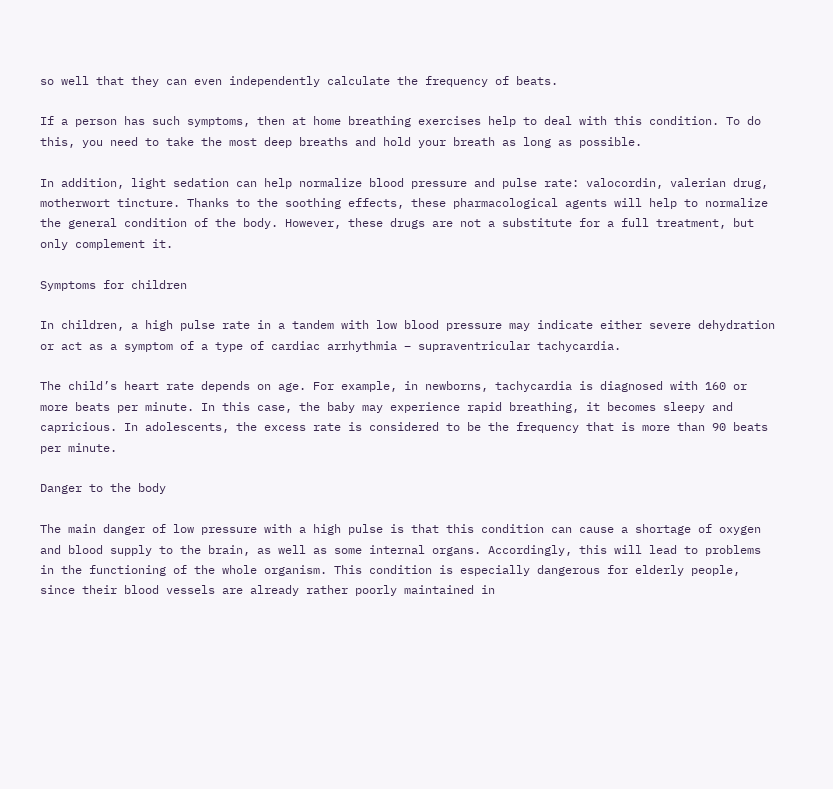so well that they can even independently calculate the frequency of beats.

If a person has such symptoms, then at home breathing exercises help to deal with this condition. To do this, you need to take the most deep breaths and hold your breath as long as possible.

In addition, light sedation can help normalize blood pressure and pulse rate: valocordin, valerian drug, motherwort tincture. Thanks to the soothing effects, these pharmacological agents will help to normalize the general condition of the body. However, these drugs are not a substitute for a full treatment, but only complement it.

Symptoms for children

In children, a high pulse rate in a tandem with low blood pressure may indicate either severe dehydration or act as a symptom of a type of cardiac arrhythmia – supraventricular tachycardia.

The child’s heart rate depends on age. For example, in newborns, tachycardia is diagnosed with 160 or more beats per minute. In this case, the baby may experience rapid breathing, it becomes sleepy and capricious. In adolescents, the excess rate is considered to be the frequency that is more than 90 beats per minute.

Danger to the body

The main danger of low pressure with a high pulse is that this condition can cause a shortage of oxygen and blood supply to the brain, as well as some internal organs. Accordingly, this will lead to problems in the functioning of the whole organism. This condition is especially dangerous for elderly people, since their blood vessels are already rather poorly maintained in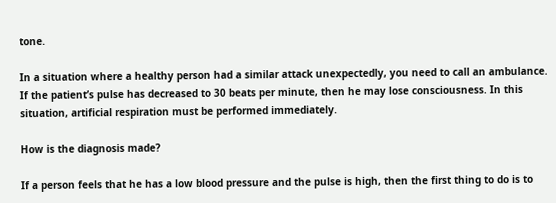tone.

In a situation where a healthy person had a similar attack unexpectedly, you need to call an ambulance. If the patient’s pulse has decreased to 30 beats per minute, then he may lose consciousness. In this situation, artificial respiration must be performed immediately.

How is the diagnosis made?

If a person feels that he has a low blood pressure and the pulse is high, then the first thing to do is to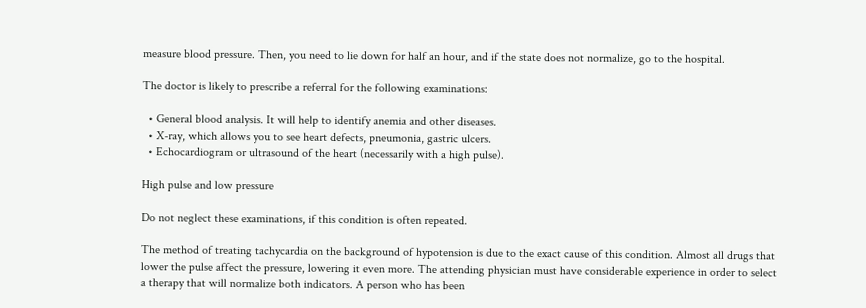measure blood pressure. Then, you need to lie down for half an hour, and if the state does not normalize, go to the hospital.

The doctor is likely to prescribe a referral for the following examinations:

  • General blood analysis. It will help to identify anemia and other diseases.
  • X-ray, which allows you to see heart defects, pneumonia, gastric ulcers.
  • Echocardiogram or ultrasound of the heart (necessarily with a high pulse).

High pulse and low pressure

Do not neglect these examinations, if this condition is often repeated.

The method of treating tachycardia on the background of hypotension is due to the exact cause of this condition. Almost all drugs that lower the pulse affect the pressure, lowering it even more. The attending physician must have considerable experience in order to select a therapy that will normalize both indicators. A person who has been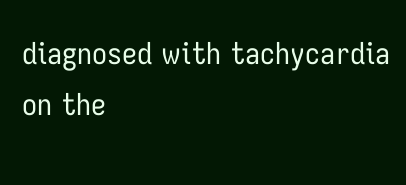diagnosed with tachycardia on the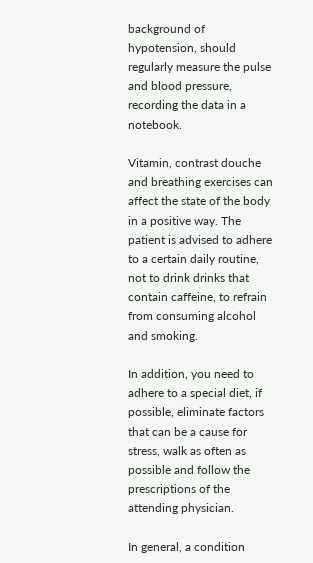background of hypotension, should regularly measure the pulse and blood pressure, recording the data in a notebook.

Vitamin, contrast douche and breathing exercises can affect the state of the body in a positive way. The patient is advised to adhere to a certain daily routine, not to drink drinks that contain caffeine, to refrain from consuming alcohol and smoking.

In addition, you need to adhere to a special diet, if possible, eliminate factors that can be a cause for stress, walk as often as possible and follow the prescriptions of the attending physician.

In general, a condition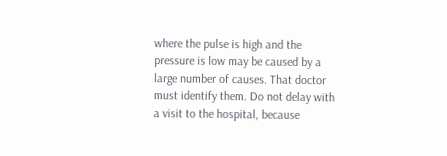where the pulse is high and the pressure is low may be caused by a large number of causes. That doctor must identify them. Do not delay with a visit to the hospital, because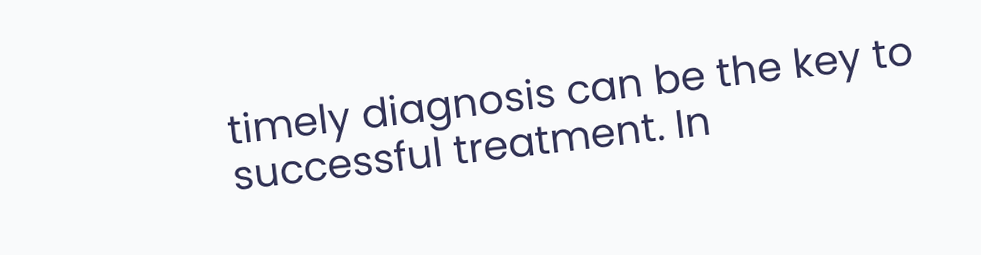timely diagnosis can be the key to successful treatment. In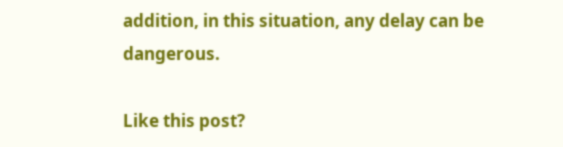addition, in this situation, any delay can be dangerous.

Like this post?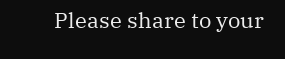Please share to your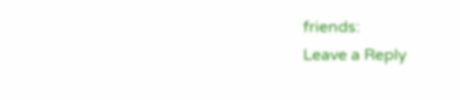friends:
Leave a Reply